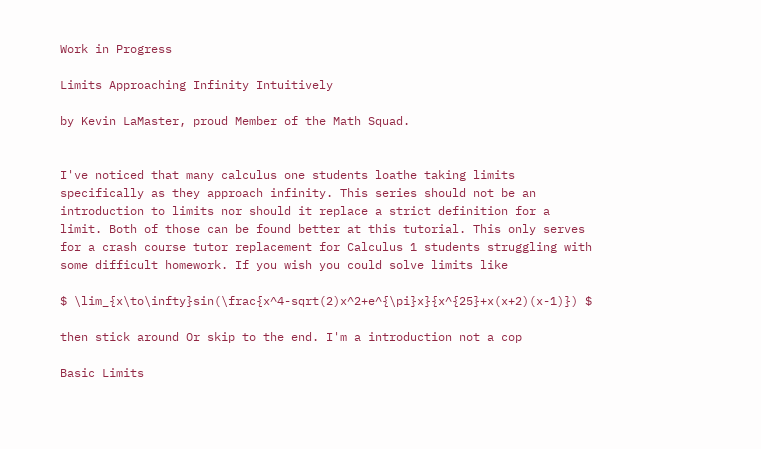Work in Progress

Limits Approaching Infinity Intuitively

by Kevin LaMaster, proud Member of the Math Squad.


I've noticed that many calculus one students loathe taking limits specifically as they approach infinity. This series should not be an introduction to limits nor should it replace a strict definition for a limit. Both of those can be found better at this tutorial. This only serves for a crash course tutor replacement for Calculus 1 students struggling with some difficult homework. If you wish you could solve limits like

$ \lim_{x\to\infty}sin(\frac{x^4-sqrt(2)x^2+e^{\pi}x}{x^{25}+x(x+2)(x-1)}) $

then stick around Or skip to the end. I'm a introduction not a cop

Basic Limits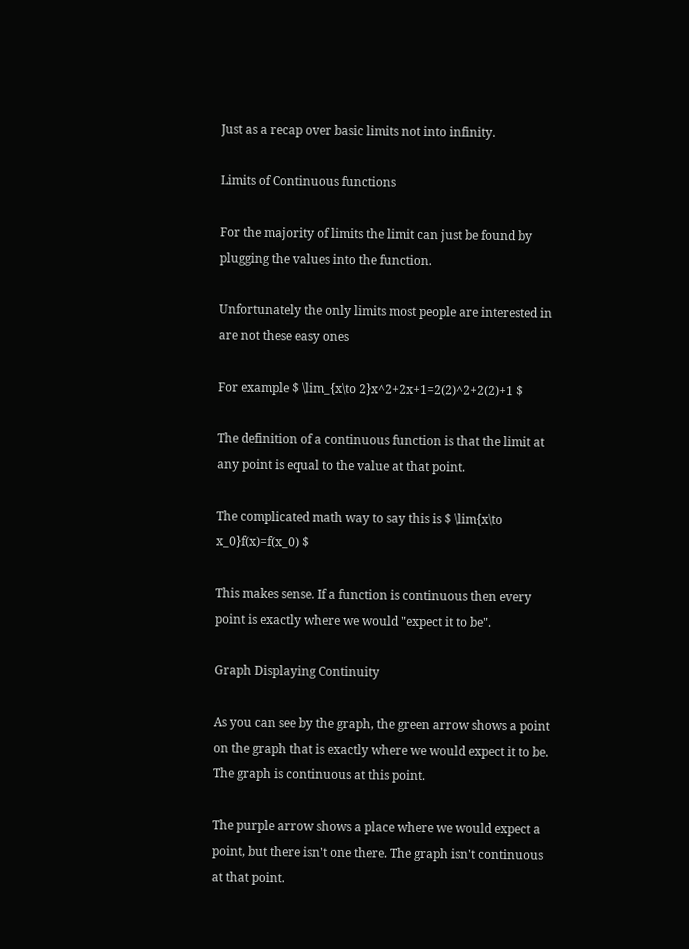Just as a recap over basic limits not into infinity.

Limits of Continuous functions

For the majority of limits the limit can just be found by plugging the values into the function.

Unfortunately the only limits most people are interested in are not these easy ones

For example $ \lim_{x\to 2}x^2+2x+1=2(2)^2+2(2)+1 $

The definition of a continuous function is that the limit at any point is equal to the value at that point.

The complicated math way to say this is $ \lim{x\to x_0}f(x)=f(x_0) $

This makes sense. If a function is continuous then every point is exactly where we would "expect it to be".

Graph Displaying Continuity

As you can see by the graph, the green arrow shows a point on the graph that is exactly where we would expect it to be. The graph is continuous at this point.

The purple arrow shows a place where we would expect a point, but there isn't one there. The graph isn't continuous at that point.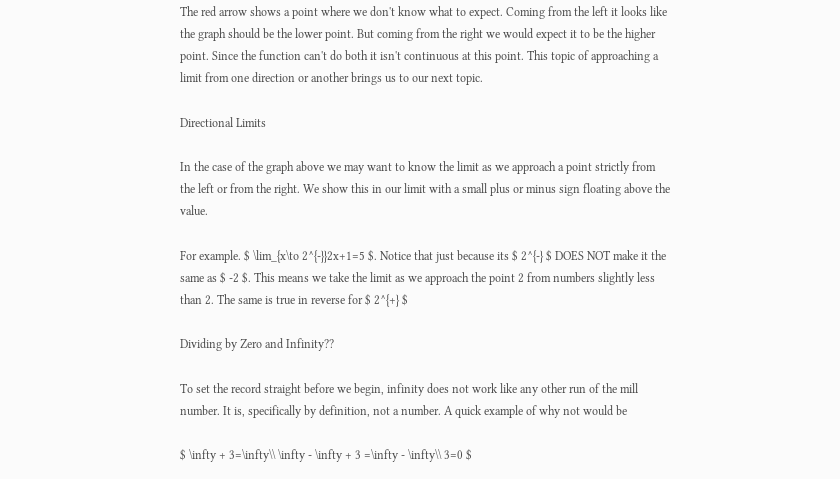The red arrow shows a point where we don't know what to expect. Coming from the left it looks like the graph should be the lower point. But coming from the right we would expect it to be the higher point. Since the function can't do both it isn't continuous at this point. This topic of approaching a limit from one direction or another brings us to our next topic.

Directional Limits

In the case of the graph above we may want to know the limit as we approach a point strictly from the left or from the right. We show this in our limit with a small plus or minus sign floating above the value.

For example. $ \lim_{x\to 2^{-}}2x+1=5 $. Notice that just because its $ 2^{-} $ DOES NOT make it the same as $ -2 $. This means we take the limit as we approach the point 2 from numbers slightly less than 2. The same is true in reverse for $ 2^{+} $

Dividing by Zero and Infinity??

To set the record straight before we begin, infinity does not work like any other run of the mill number. It is, specifically by definition, not a number. A quick example of why not would be

$ \infty + 3=\infty\\ \infty - \infty + 3 =\infty - \infty\\ 3=0 $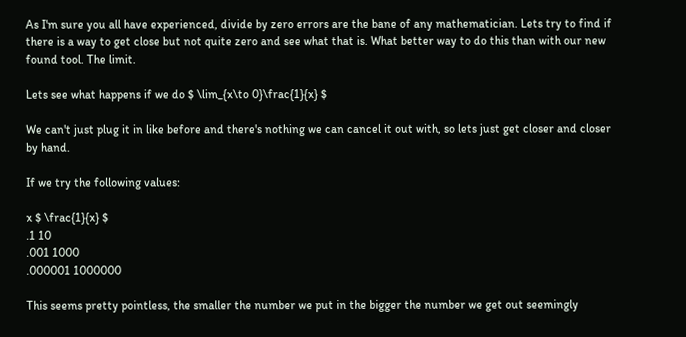As I'm sure you all have experienced, divide by zero errors are the bane of any mathematician. Lets try to find if there is a way to get close but not quite zero and see what that is. What better way to do this than with our new found tool. The limit.

Lets see what happens if we do $ \lim_{x\to 0}\frac{1}{x} $

We can't just plug it in like before and there's nothing we can cancel it out with, so lets just get closer and closer by hand.

If we try the following values:

x $ \frac{1}{x} $
.1 10
.001 1000
.000001 1000000

This seems pretty pointless, the smaller the number we put in the bigger the number we get out seemingly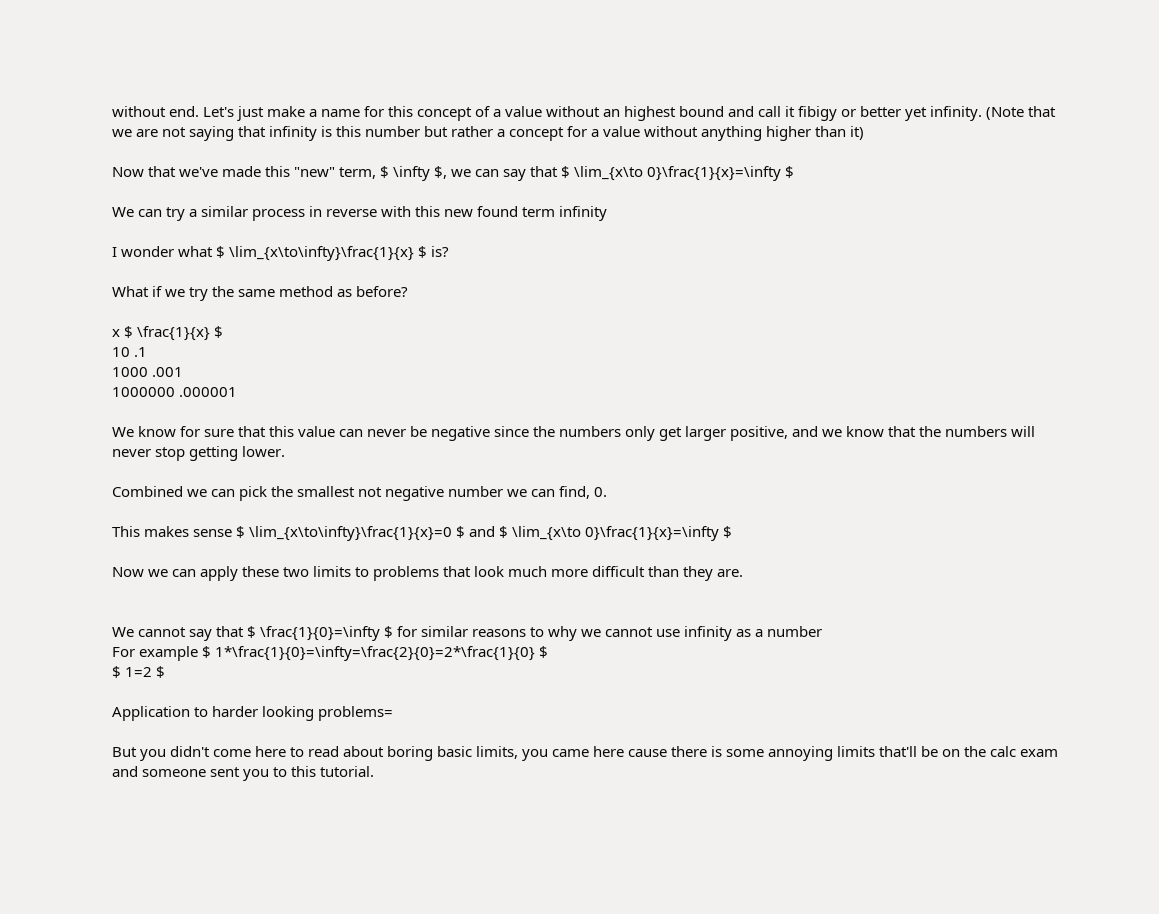without end. Let's just make a name for this concept of a value without an highest bound and call it fibigy or better yet infinity. (Note that we are not saying that infinity is this number but rather a concept for a value without anything higher than it)

Now that we've made this "new" term, $ \infty $, we can say that $ \lim_{x\to 0}\frac{1}{x}=\infty $

We can try a similar process in reverse with this new found term infinity

I wonder what $ \lim_{x\to\infty}\frac{1}{x} $ is?

What if we try the same method as before?

x $ \frac{1}{x} $
10 .1
1000 .001
1000000 .000001

We know for sure that this value can never be negative since the numbers only get larger positive, and we know that the numbers will never stop getting lower.

Combined we can pick the smallest not negative number we can find, 0.

This makes sense $ \lim_{x\to\infty}\frac{1}{x}=0 $ and $ \lim_{x\to 0}\frac{1}{x}=\infty $

Now we can apply these two limits to problems that look much more difficult than they are.


We cannot say that $ \frac{1}{0}=\infty $ for similar reasons to why we cannot use infinity as a number
For example $ 1*\frac{1}{0}=\infty=\frac{2}{0}=2*\frac{1}{0} $
$ 1=2 $

Application to harder looking problems=

But you didn't come here to read about boring basic limits, you came here cause there is some annoying limits that'll be on the calc exam and someone sent you to this tutorial.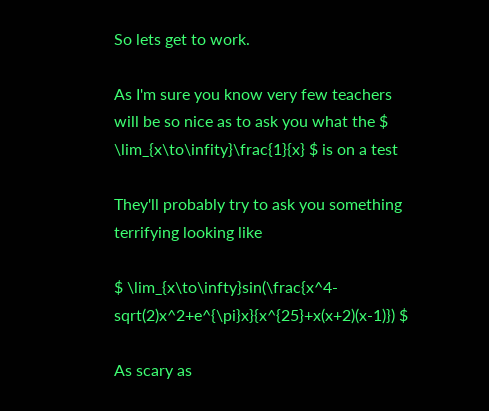So lets get to work.

As I'm sure you know very few teachers will be so nice as to ask you what the $ \lim_{x\to\infity}\frac{1}{x} $ is on a test

They'll probably try to ask you something terrifying looking like

$ \lim_{x\to\infty}sin(\frac{x^4-sqrt(2)x^2+e^{\pi}x}{x^{25}+x(x+2)(x-1)}) $

As scary as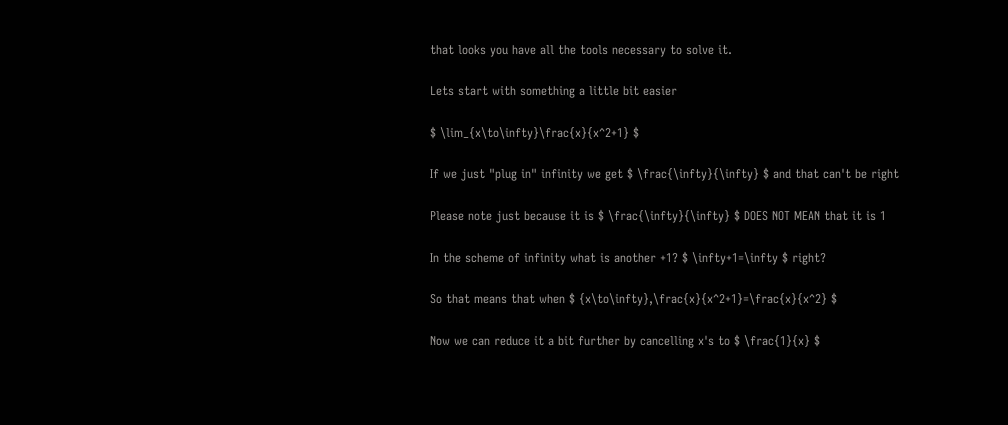that looks you have all the tools necessary to solve it.

Lets start with something a little bit easier

$ \lim_{x\to\infty}\frac{x}{x^2+1} $

If we just "plug in" infinity we get $ \frac{\infty}{\infty} $ and that can't be right

Please note just because it is $ \frac{\infty}{\infty} $ DOES NOT MEAN that it is 1

In the scheme of infinity what is another +1? $ \infty+1=\infty $ right?

So that means that when $ {x\to\infty},\frac{x}{x^2+1}=\frac{x}{x^2} $

Now we can reduce it a bit further by cancelling x's to $ \frac{1}{x} $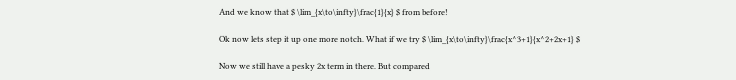And we know that $ \lim_{x\to\infty}\frac{1}{x} $ from before!

Ok now lets step it up one more notch. What if we try $ \lim_{x\to\infty}\frac{x^3+1}{x^2+2x+1} $

Now we still have a pesky 2x term in there. But compared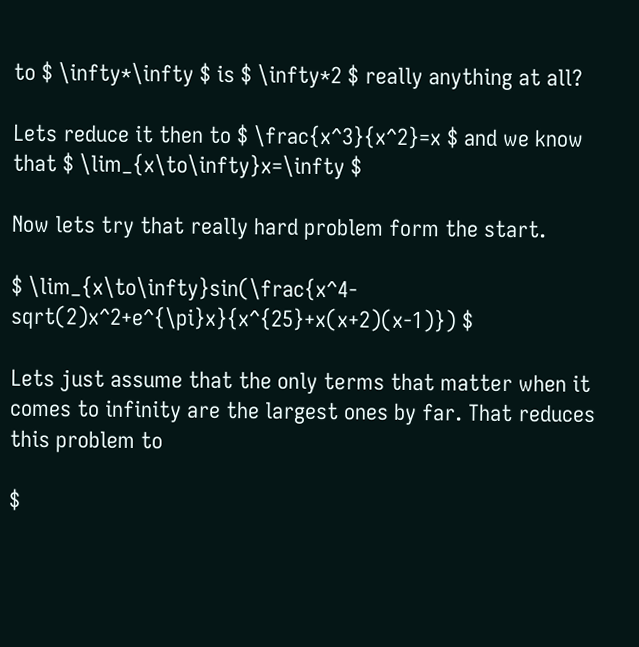to $ \infty*\infty $ is $ \infty*2 $ really anything at all?

Lets reduce it then to $ \frac{x^3}{x^2}=x $ and we know that $ \lim_{x\to\infty}x=\infty $

Now lets try that really hard problem form the start.

$ \lim_{x\to\infty}sin(\frac{x^4-sqrt(2)x^2+e^{\pi}x}{x^{25}+x(x+2)(x-1)}) $

Lets just assume that the only terms that matter when it comes to infinity are the largest ones by far. That reduces this problem to

$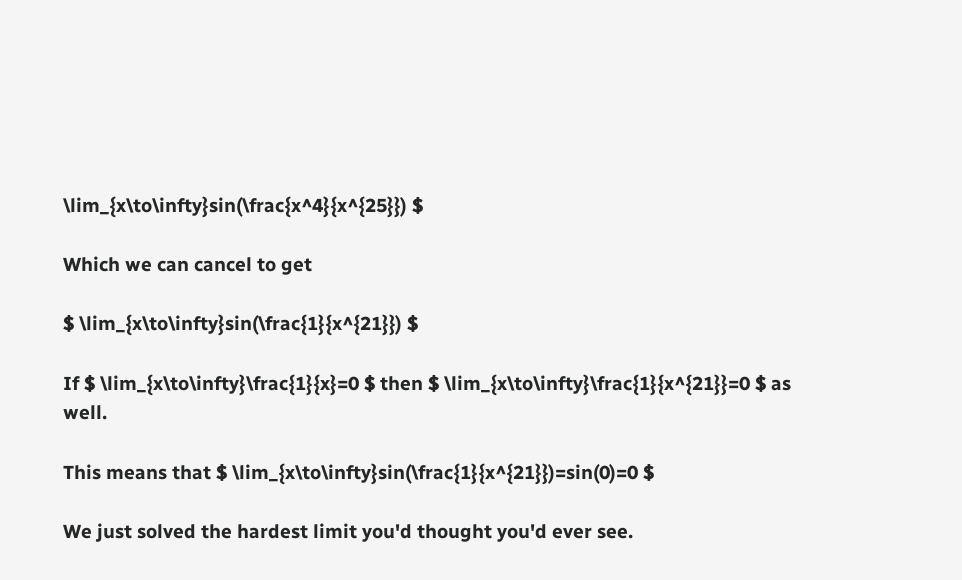\lim_{x\to\infty}sin(\frac{x^4}{x^{25}}) $

Which we can cancel to get

$ \lim_{x\to\infty}sin(\frac{1}{x^{21}}) $

If $ \lim_{x\to\infty}\frac{1}{x}=0 $ then $ \lim_{x\to\infty}\frac{1}{x^{21}}=0 $ as well.

This means that $ \lim_{x\to\infty}sin(\frac{1}{x^{21}})=sin(0)=0 $

We just solved the hardest limit you'd thought you'd ever see.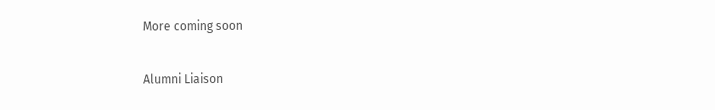More coming soon

Alumni Liaison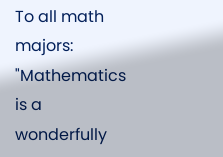To all math majors: "Mathematics is a wonderfully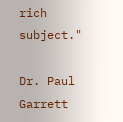rich subject."

Dr. Paul Garrett